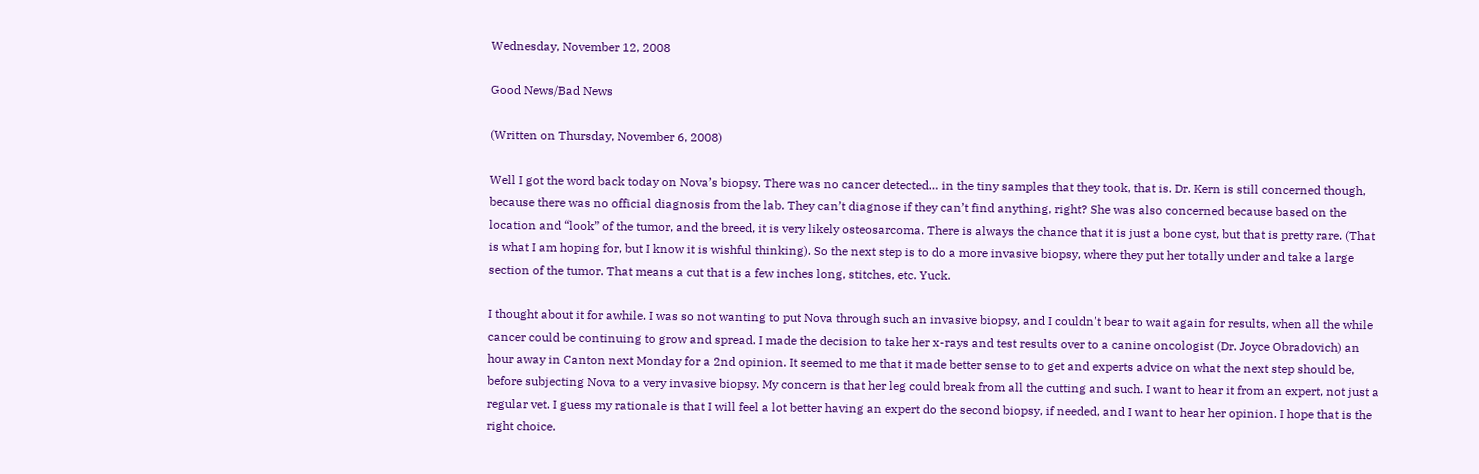Wednesday, November 12, 2008

Good News/Bad News

(Written on Thursday, November 6, 2008)

Well I got the word back today on Nova’s biopsy. There was no cancer detected… in the tiny samples that they took, that is. Dr. Kern is still concerned though, because there was no official diagnosis from the lab. They can’t diagnose if they can’t find anything, right? She was also concerned because based on the location and “look” of the tumor, and the breed, it is very likely osteosarcoma. There is always the chance that it is just a bone cyst, but that is pretty rare. (That is what I am hoping for, but I know it is wishful thinking). So the next step is to do a more invasive biopsy, where they put her totally under and take a large section of the tumor. That means a cut that is a few inches long, stitches, etc. Yuck.

I thought about it for awhile. I was so not wanting to put Nova through such an invasive biopsy, and I couldn't bear to wait again for results, when all the while cancer could be continuing to grow and spread. I made the decision to take her x-rays and test results over to a canine oncologist (Dr. Joyce Obradovich) an hour away in Canton next Monday for a 2nd opinion. It seemed to me that it made better sense to to get and experts advice on what the next step should be, before subjecting Nova to a very invasive biopsy. My concern is that her leg could break from all the cutting and such. I want to hear it from an expert, not just a regular vet. I guess my rationale is that I will feel a lot better having an expert do the second biopsy, if needed, and I want to hear her opinion. I hope that is the right choice.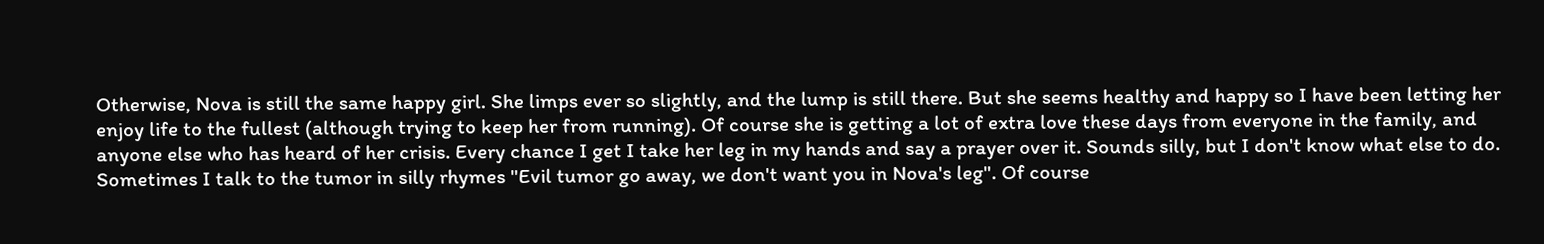Otherwise, Nova is still the same happy girl. She limps ever so slightly, and the lump is still there. But she seems healthy and happy so I have been letting her enjoy life to the fullest (although trying to keep her from running). Of course she is getting a lot of extra love these days from everyone in the family, and anyone else who has heard of her crisis. Every chance I get I take her leg in my hands and say a prayer over it. Sounds silly, but I don't know what else to do. Sometimes I talk to the tumor in silly rhymes "Evil tumor go away, we don't want you in Nova's leg". Of course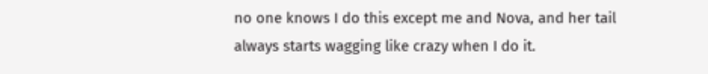no one knows I do this except me and Nova, and her tail always starts wagging like crazy when I do it.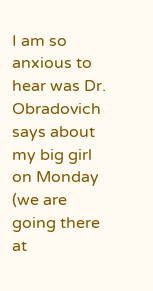I am so anxious to hear was Dr. Obradovich says about my big girl on Monday (we are going there at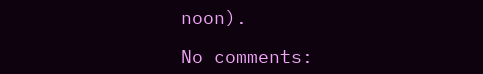noon).

No comments: